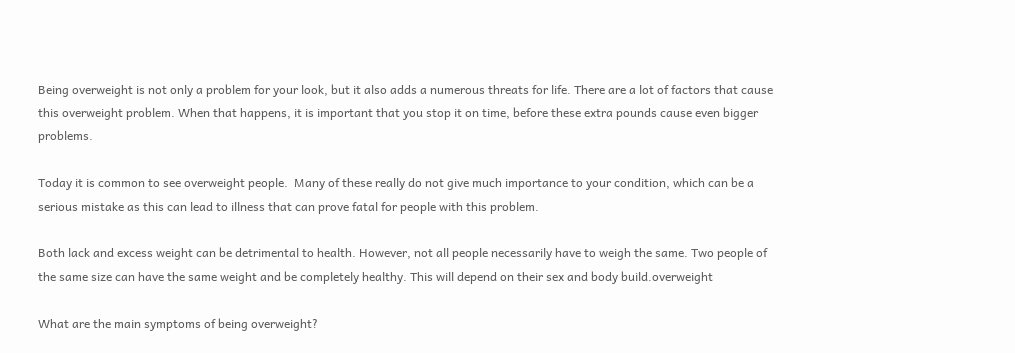Being overweight is not only a problem for your look, but it also adds a numerous threats for life. There are a lot of factors that cause this overweight problem. When that happens, it is important that you stop it on time, before these extra pounds cause even bigger problems.

Today it is common to see overweight people.  Many of these really do not give much importance to your condition, which can be a serious mistake as this can lead to illness that can prove fatal for people with this problem.

Both lack and excess weight can be detrimental to health. However, not all people necessarily have to weigh the same. Two people of the same size can have the same weight and be completely healthy. This will depend on their sex and body build.overweight

What are the main symptoms of being overweight?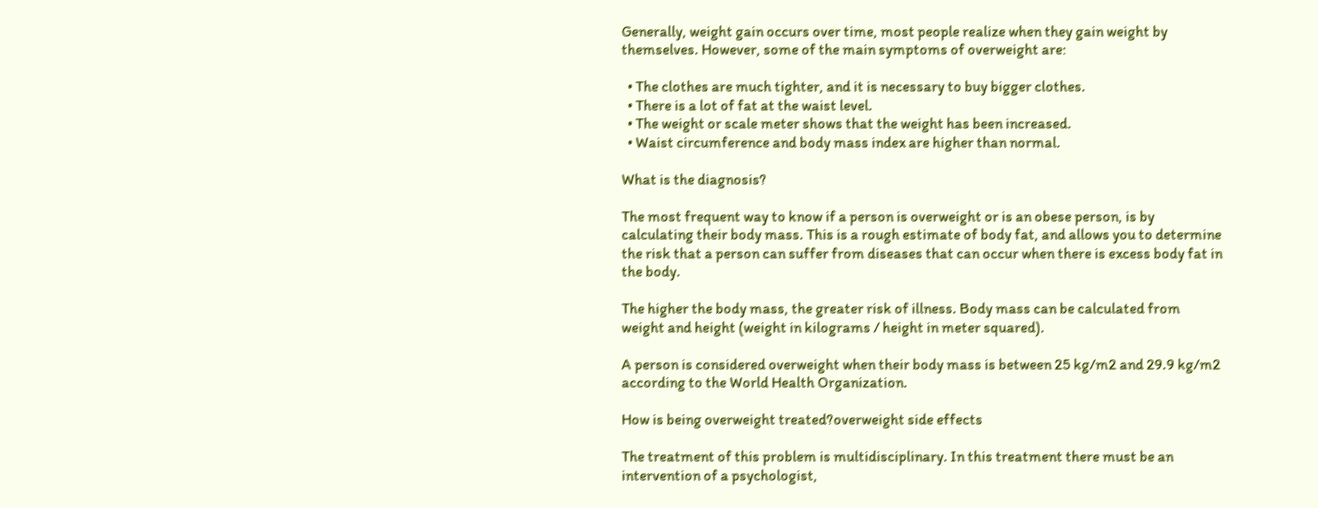Generally, weight gain occurs over time, most people realize when they gain weight by themselves. However, some of the main symptoms of overweight are:

  • The clothes are much tighter, and it is necessary to buy bigger clothes.
  • There is a lot of fat at the waist level.
  • The weight or scale meter shows that the weight has been increased.
  • Waist circumference and body mass index are higher than normal.

What is the diagnosis?

The most frequent way to know if a person is overweight or is an obese person, is by calculating their body mass. This is a rough estimate of body fat, and allows you to determine the risk that a person can suffer from diseases that can occur when there is excess body fat in the body.

The higher the body mass, the greater risk of illness. Body mass can be calculated from weight and height (weight in kilograms / height in meter squared).

A person is considered overweight when their body mass is between 25 kg/m2 and 29.9 kg/m2 according to the World Health Organization.

How is being overweight treated?overweight side effects

The treatment of this problem is multidisciplinary. In this treatment there must be an intervention of a psychologist,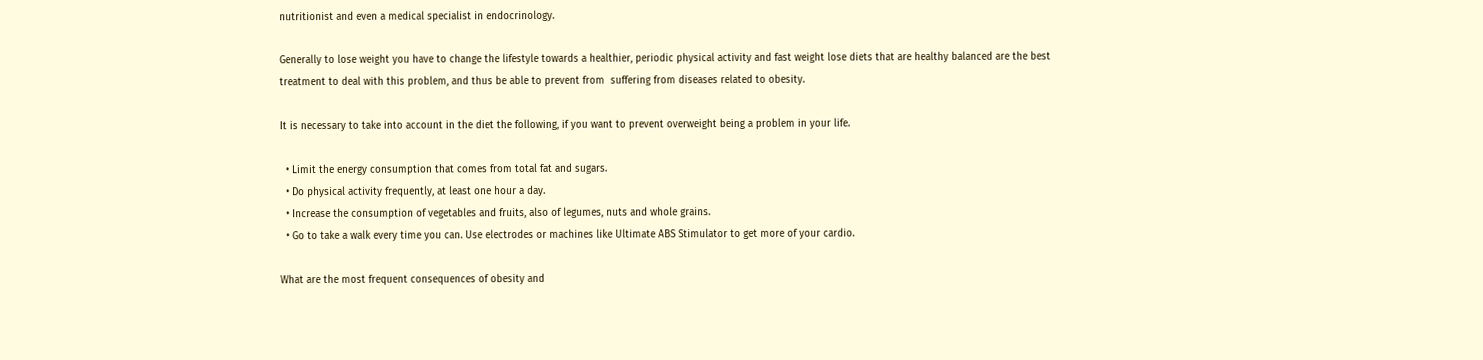nutritionist and even a medical specialist in endocrinology.

Generally to lose weight you have to change the lifestyle towards a healthier, periodic physical activity and fast weight lose diets that are healthy balanced are the best treatment to deal with this problem, and thus be able to prevent from  suffering from diseases related to obesity.

It is necessary to take into account in the diet the following, if you want to prevent overweight being a problem in your life.

  • Limit the energy consumption that comes from total fat and sugars.
  • Do physical activity frequently, at least one hour a day.
  • Increase the consumption of vegetables and fruits, also of legumes, nuts and whole grains.
  • Go to take a walk every time you can. Use electrodes or machines like Ultimate ABS Stimulator to get more of your cardio.

What are the most frequent consequences of obesity and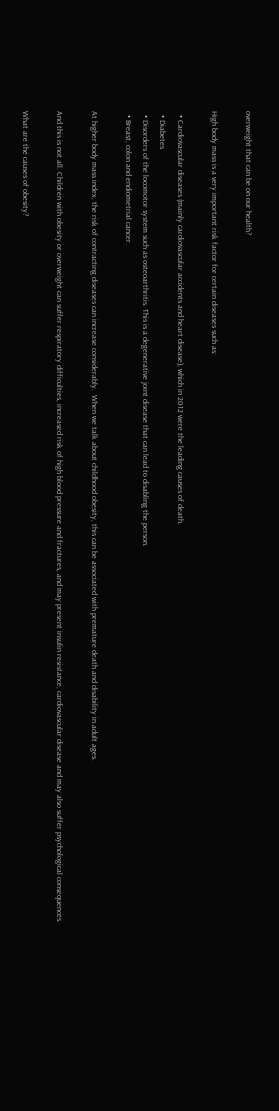overweight that can be on our health?

High body mass is a very important risk factor for certain diseases such as:

  • Cardiovascular diseases (mainly cardiovascular accidents and heart disease), which in 2012 were the leading causes of death.
  • Diabetes
  • Disorders of the locomotor system such as osteoarthritis. This is a degenerative joint disease that can lead to disabling the person.
  • Breast, colon and endiometrial cancer.

At higher body mass index, the risk of contracting diseases can increase considerably.  When we talk about childhood obesity, this can be associated with premature death and disability in adult ages.

And this is not all. Children with obesity or overweight can suffer respiratory difficulties, increased risk of high blood pressure and fractures, and may present insulin resistance, cardiovascular disease and may also suffer psychological consequences.

What are the causes of obesity?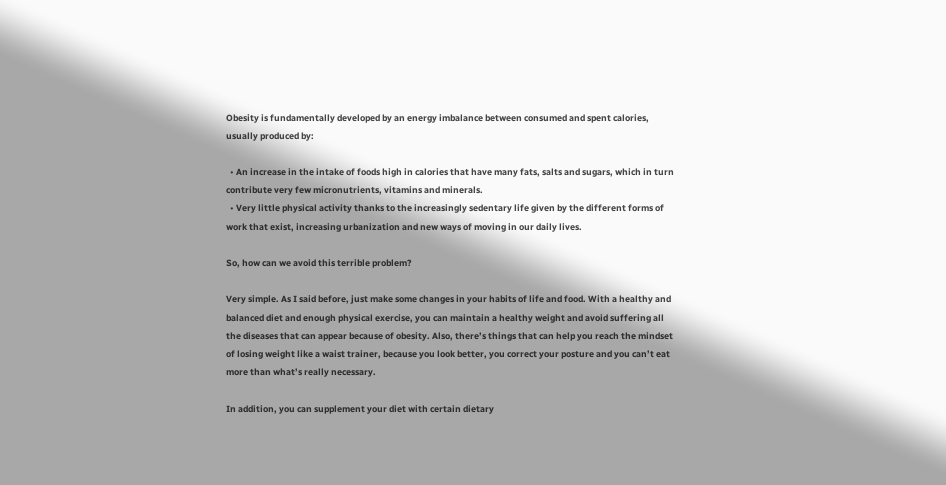Obesity is fundamentally developed by an energy imbalance between consumed and spent calories, usually produced by:

  • An increase in the intake of foods high in calories that have many fats, salts and sugars, which in turn contribute very few micronutrients, vitamins and minerals.
  • Very little physical activity thanks to the increasingly sedentary life given by the different forms of work that exist, increasing urbanization and new ways of moving in our daily lives.

So, how can we avoid this terrible problem?

Very simple. As I said before, just make some changes in your habits of life and food. With a healthy and balanced diet and enough physical exercise, you can maintain a healthy weight and avoid suffering all the diseases that can appear because of obesity. Also, there’s things that can help you reach the mindset of losing weight like a waist trainer, because you look better, you correct your posture and you can’t eat more than what’s really necessary.

In addition, you can supplement your diet with certain dietary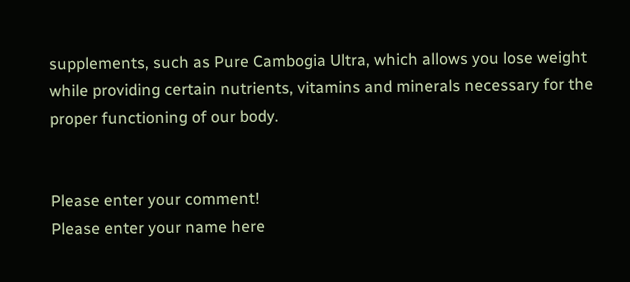supplements, such as Pure Cambogia Ultra, which allows you lose weight while providing certain nutrients, vitamins and minerals necessary for the proper functioning of our body.


Please enter your comment!
Please enter your name here